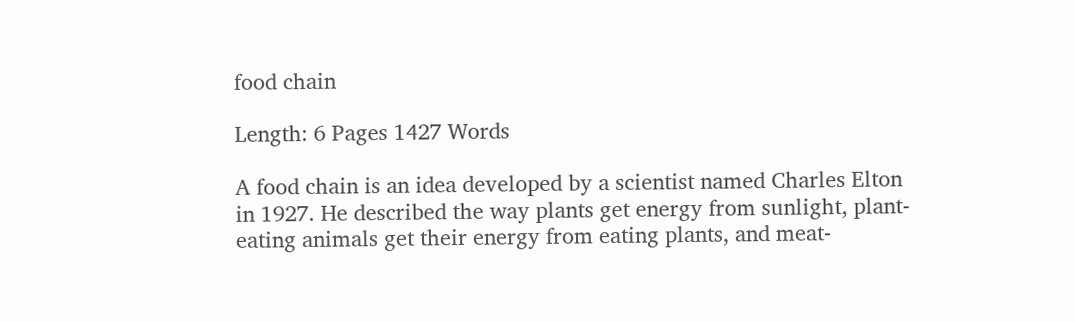food chain

Length: 6 Pages 1427 Words

A food chain is an idea developed by a scientist named Charles Elton in 1927. He described the way plants get energy from sunlight, plant-eating animals get their energy from eating plants, and meat-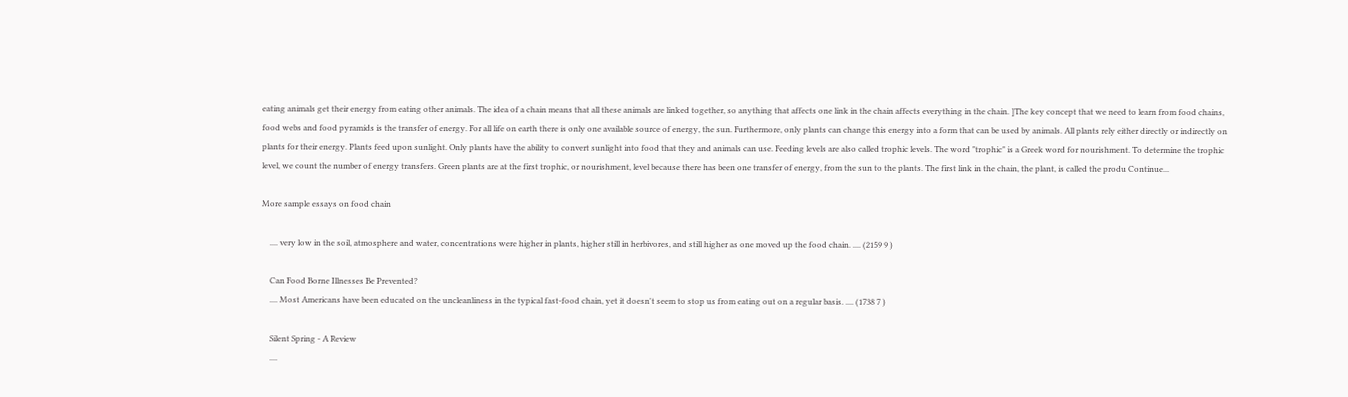eating animals get their energy from eating other animals. The idea of a chain means that all these animals are linked together, so anything that affects one link in the chain affects everything in the chain. ]The key concept that we need to learn from food chains, food webs and food pyramids is the transfer of energy. For all life on earth there is only one available source of energy, the sun. Furthermore, only plants can change this energy into a form that can be used by animals. All plants rely either directly or indirectly on plants for their energy. Plants feed upon sunlight. Only plants have the ability to convert sunlight into food that they and animals can use. Feeding levels are also called trophic levels. The word "trophic" is a Greek word for nourishment. To determine the trophic level, we count the number of energy transfers. Green plants are at the first trophic, or nourishment, level because there has been one transfer of energy, from the sun to the plants. The first link in the chain, the plant, is called the produ Continue...

More sample essays on food chain

    .... very low in the soil, atmosphere and water, concentrations were higher in plants, higher still in herbivores, and still higher as one moved up the food chain. .... (2159 9 )

    Can Food Borne Illnesses Be Prevented?
    .... Most Americans have been educated on the uncleanliness in the typical fast-food chain, yet it doesn't seem to stop us from eating out on a regular basis. .... (1738 7 )

    Silent Spring - A Review
    ....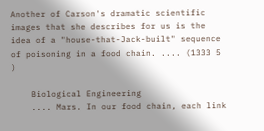Another of Carson's dramatic scientific images that she describes for us is the idea of a "house-that-Jack-built" sequence of poisoning in a food chain. .... (1333 5 )

    Biological Engineering
    .... Mars. In our food chain, each link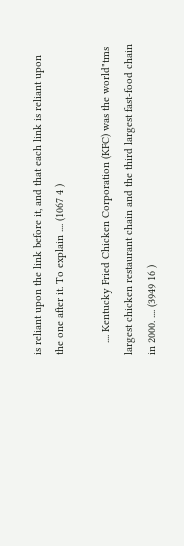is reliant upon the link before it, and that each link is reliant upon the one after it. To explain .... (1067 4 )

    .... Kentucky Fried Chicken Corporation (KFC) was the world"tms largest chicken restaurant chain and the third largest fast-food chain in 2000. .... (3949 16 )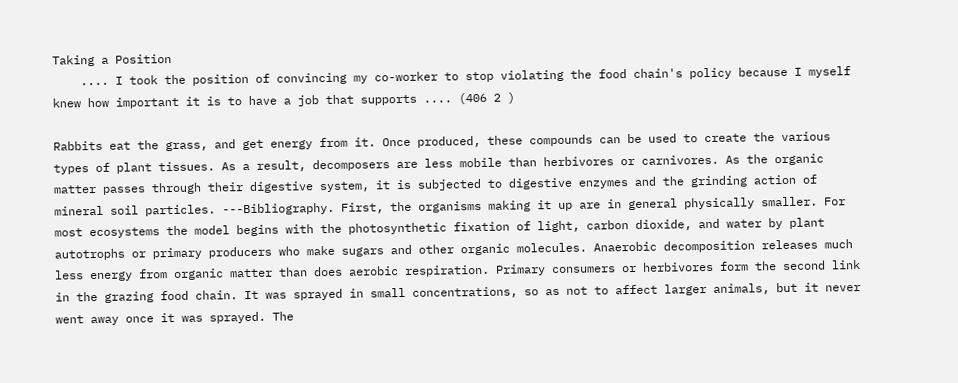Taking a Position
    .... I took the position of convincing my co-worker to stop violating the food chain's policy because I myself knew how important it is to have a job that supports .... (406 2 )

Rabbits eat the grass, and get energy from it. Once produced, these compounds can be used to create the various types of plant tissues. As a result, decomposers are less mobile than herbivores or carnivores. As the organic matter passes through their digestive system, it is subjected to digestive enzymes and the grinding action of mineral soil particles. ---Bibliography. First, the organisms making it up are in general physically smaller. For most ecosystems the model begins with the photosynthetic fixation of light, carbon dioxide, and water by plant autotrophs or primary producers who make sugars and other organic molecules. Anaerobic decomposition releases much less energy from organic matter than does aerobic respiration. Primary consumers or herbivores form the second link in the grazing food chain. It was sprayed in small concentrations, so as not to affect larger animals, but it never went away once it was sprayed. The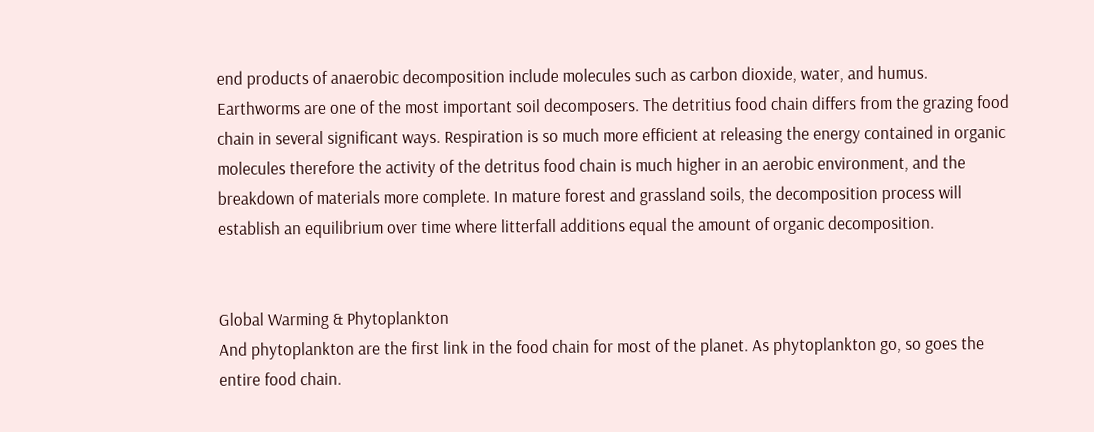end products of anaerobic decomposition include molecules such as carbon dioxide, water, and humus. Earthworms are one of the most important soil decomposers. The detritius food chain differs from the grazing food chain in several significant ways. Respiration is so much more efficient at releasing the energy contained in organic molecules therefore the activity of the detritus food chain is much higher in an aerobic environment, and the breakdown of materials more complete. In mature forest and grassland soils, the decomposition process will establish an equilibrium over time where litterfall additions equal the amount of organic decomposition.


Global Warming & Phytoplankton
And phytoplankton are the first link in the food chain for most of the planet. As phytoplankton go, so goes the entire food chain.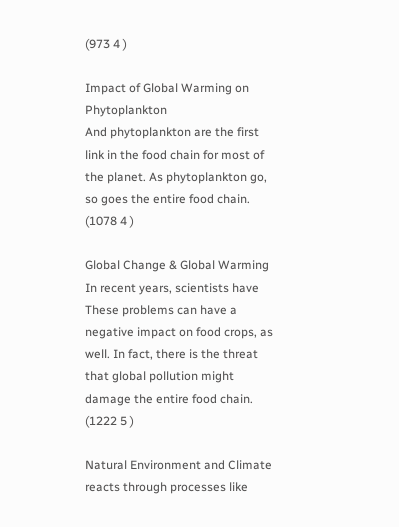(973 4 )

Impact of Global Warming on Phytoplankton
And phytoplankton are the first link in the food chain for most of the planet. As phytoplankton go, so goes the entire food chain. (1078 4 )

Global Change & Global Warming In recent years, scientists have
These problems can have a negative impact on food crops, as well. In fact, there is the threat that global pollution might damage the entire food chain. (1222 5 )

Natural Environment and Climate
reacts through processes like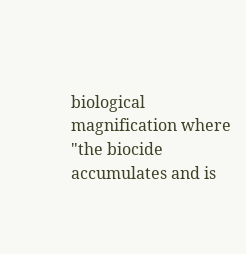biological magnification where "the biocide accumulates and is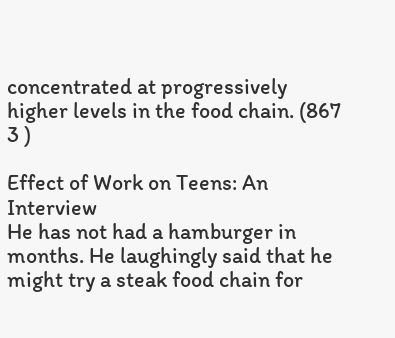concentrated at progressively higher levels in the food chain. (867 3 )

Effect of Work on Teens: An Interview
He has not had a hamburger in months. He laughingly said that he might try a steak food chain for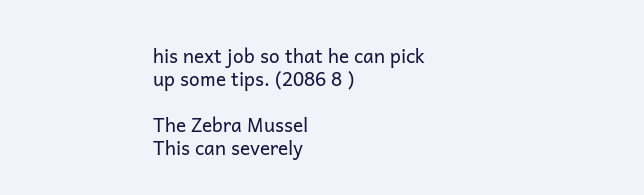his next job so that he can pick up some tips. (2086 8 )

The Zebra Mussel
This can severely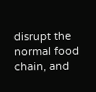disrupt the normal food chain, and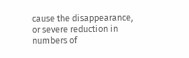cause the disappearance, or severe reduction in numbers of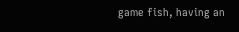game fish, having an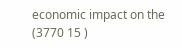economic impact on the (3770 15 )